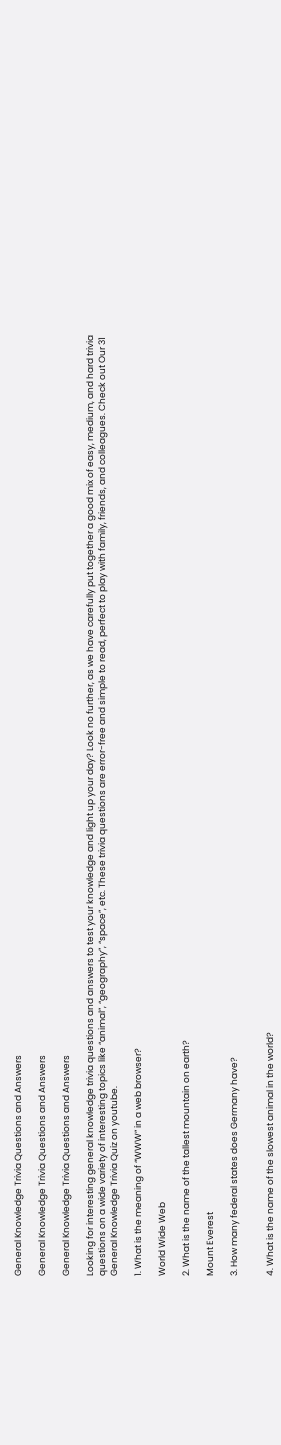General Knowledge Trivia Questions and Answers

General Knowledge Trivia Questions and Answers

General Knowledge Trivia Questions and Answers

Looking for interesting general knowledge trivia questions and answers to test your knowledge and light up your day? Look no further, as we have carefully put together a good mix of easy, medium, and hard trivia questions on a wide variety of interesting topics like “animal”, “geography”, “space”, etc. These trivia questions are error-free and simple to read, perfect to play with family, friends, and colleagues. Check out Our 31 General Knowledge Trivia Quiz on youtube.

1. What is the meaning of “WWW” in a web browser?

World Wide Web

2. What is the name of the tallest mountain on earth?

Mount Everest

3. How many federal states does Germany have?


4. What is the name of the slowest animal in the world?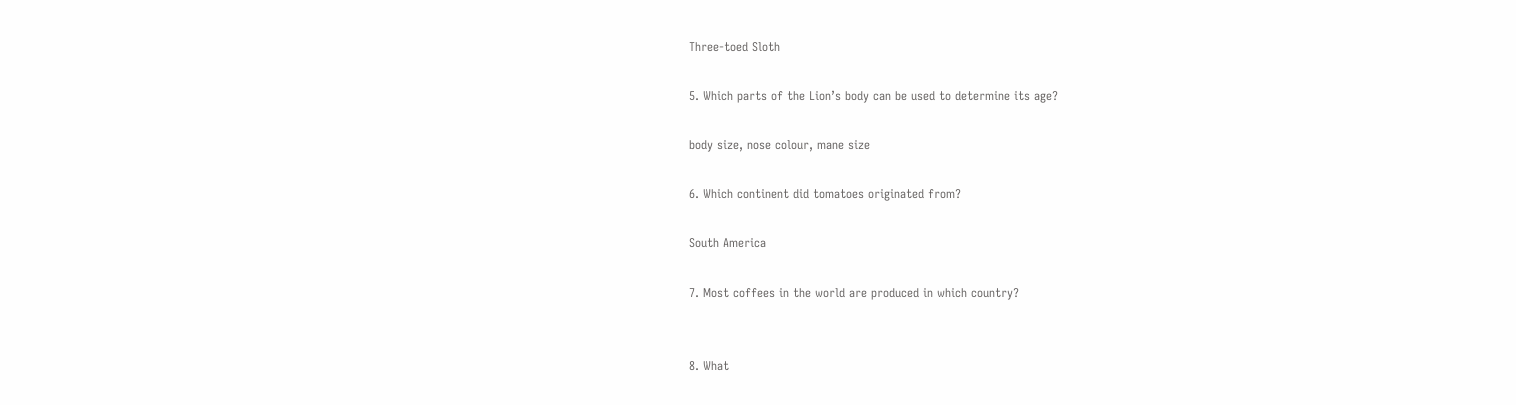Three-toed Sloth

5. Which parts of the Lion’s body can be used to determine its age?

body size, nose colour, mane size

6. Which continent did tomatoes originated from?

South America

7. Most coffees in the world are produced in which country?


8. What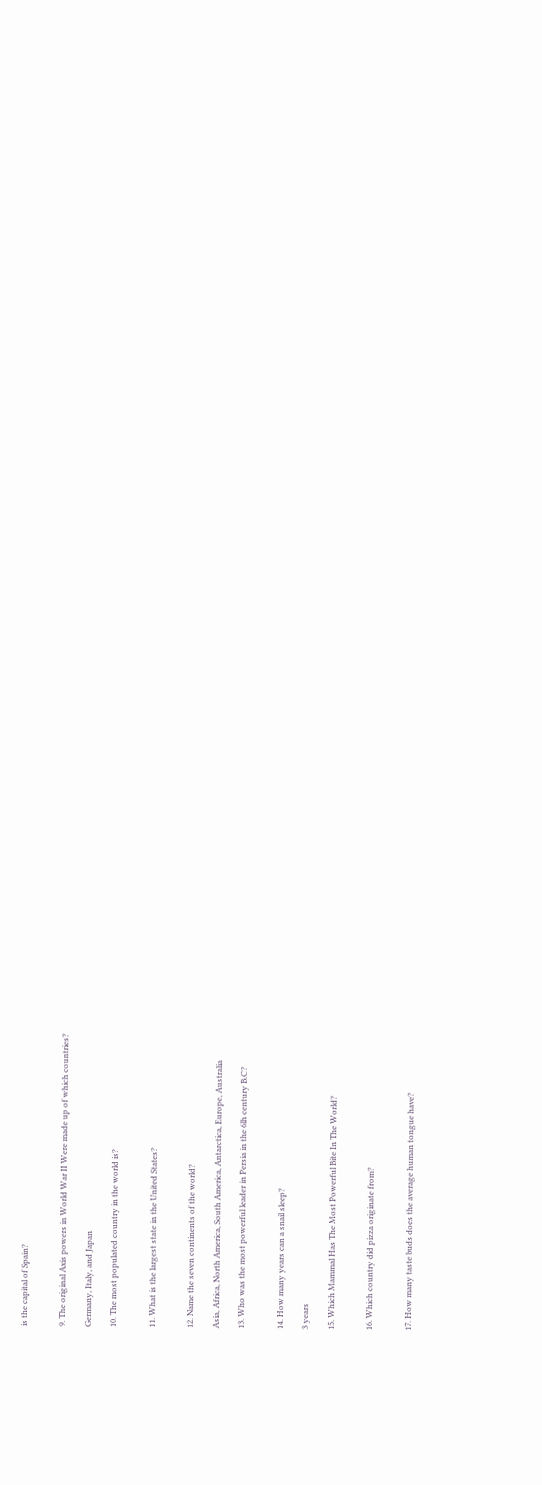is the capital of Spain?


9. The original Axis powers in World War II Were made up of which countries?

Germany, Italy, and Japan

10. The most populated country in the world is?


11. What is the largest state in the United States?


12. Name the seven continents of the world?

Asia, Africa, North America, South America, Antarctica, Europe, Australia

13. Who was the most powerful leader in Persia in the 6lh century B.C?


14. How many years can a snail sleep?

3 years

15. Which Mammal Has The Most Powerful Bite In The World?


16. Which country did pizza originate from?


17. How many taste buds does the average human tongue have?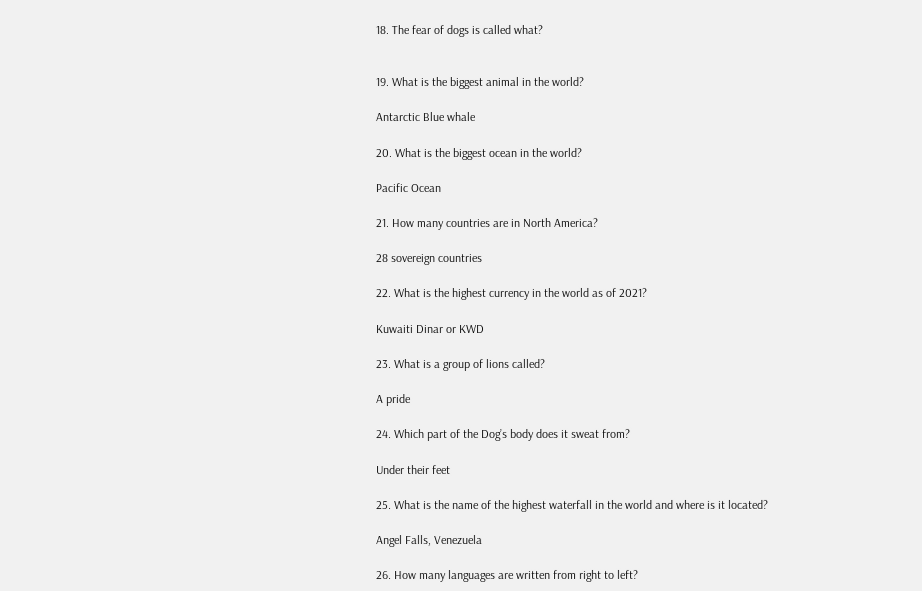18. The fear of dogs is called what?


19. What is the biggest animal in the world?

Antarctic Blue whale

20. What is the biggest ocean in the world?

Pacific Ocean

21. How many countries are in North America?

28 sovereign countries

22. What is the highest currency in the world as of 2021?

Kuwaiti Dinar or KWD

23. What is a group of lions called?

A pride

24. Which part of the Dog’s body does it sweat from?

Under their feet

25. What is the name of the highest waterfall in the world and where is it located?

Angel Falls, Venezuela

26. How many languages are written from right to left?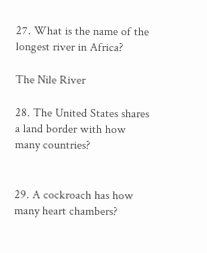27. What is the name of the longest river in Africa?

The Nile River

28. The United States shares a land border with how many countries?


29. A cockroach has how many heart chambers?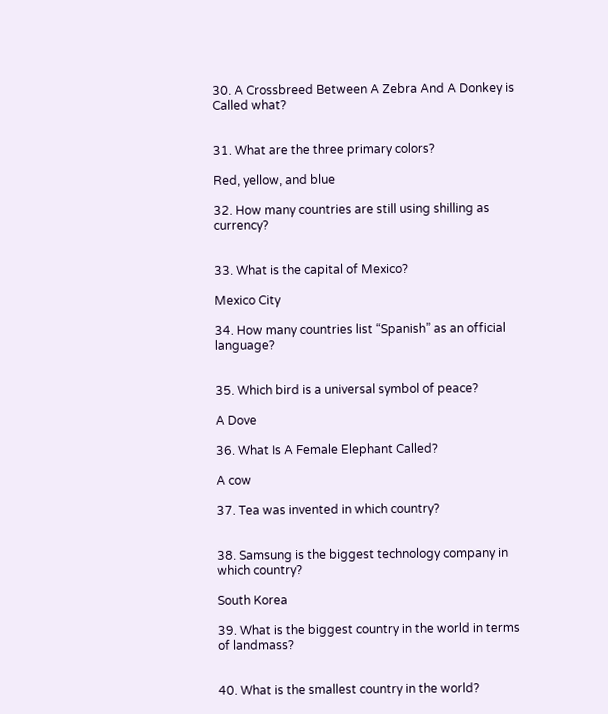30. A Crossbreed Between A Zebra And A Donkey is Called what?


31. What are the three primary colors?

Red, yellow, and blue

32. How many countries are still using shilling as currency?


33. What is the capital of Mexico?

Mexico City

34. How many countries list “Spanish” as an official language?


35. Which bird is a universal symbol of peace?

A Dove

36. What Is A Female Elephant Called?

A cow

37. Tea was invented in which country?


38. Samsung is the biggest technology company in which country?

South Korea

39. What is the biggest country in the world in terms of landmass?


40. What is the smallest country in the world?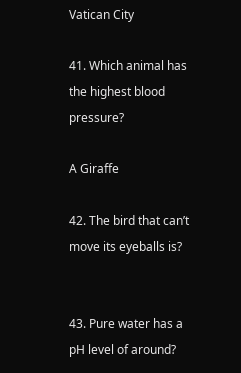Vatican City

41. Which animal has the highest blood pressure?

A Giraffe

42. The bird that can’t move its eyeballs is?


43. Pure water has a pH level of around?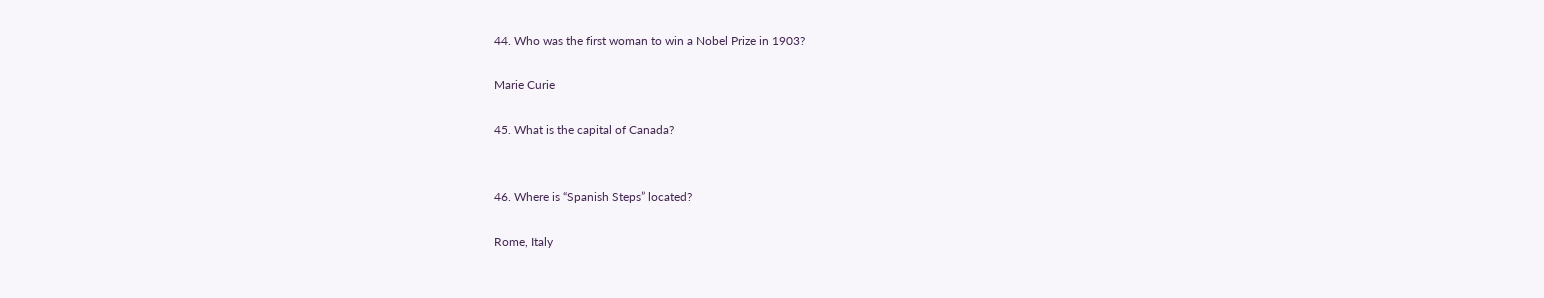44. Who was the first woman to win a Nobel Prize in 1903?

Marie Curie

45. What is the capital of Canada?


46. Where is “Spanish Steps” located?

Rome, Italy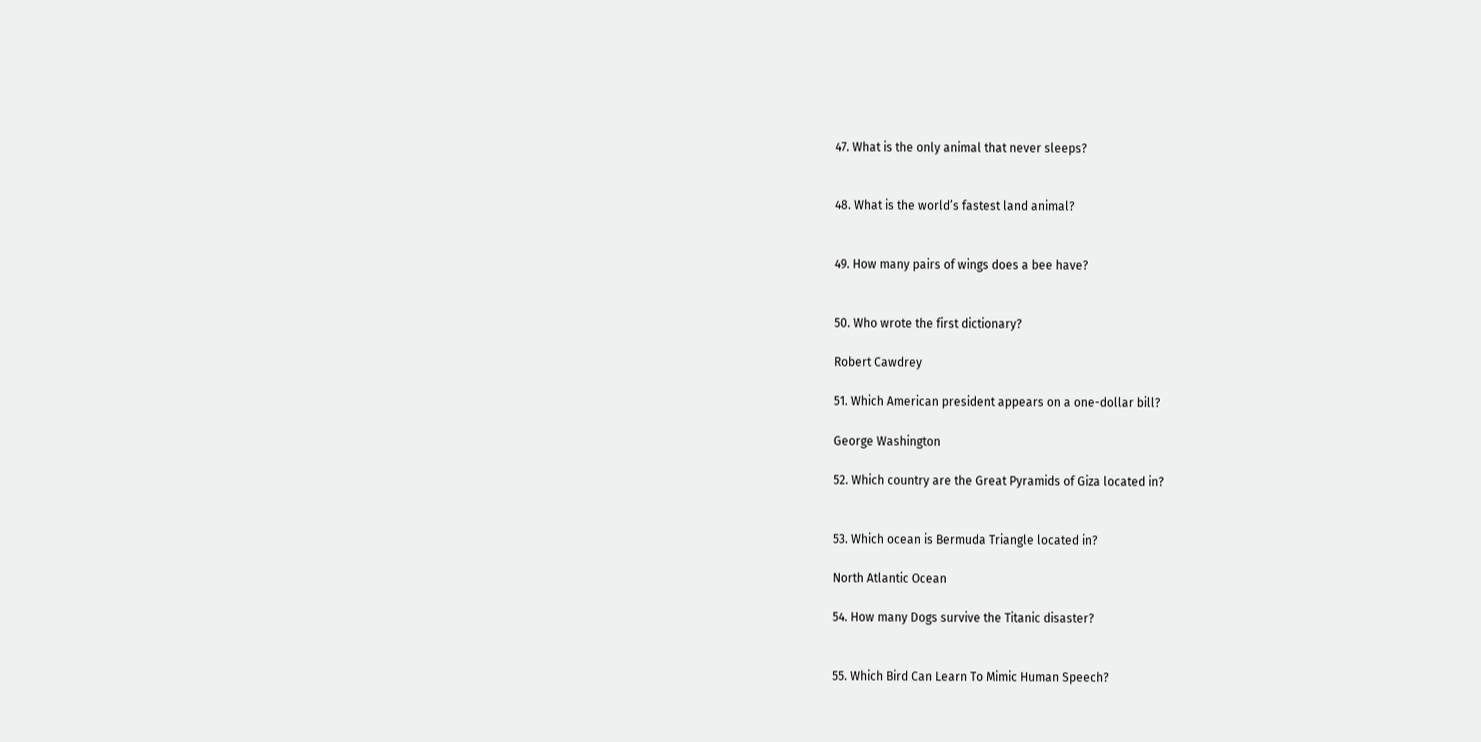47. What is the only animal that never sleeps?


48. What is the world’s fastest land animal?


49. How many pairs of wings does a bee have?


50. Who wrote the first dictionary?

Robert Cawdrey

51. Which American president appears on a one-dollar bill?

George Washington

52. Which country are the Great Pyramids of Giza located in?


53. Which ocean is Bermuda Triangle located in?

North Atlantic Ocean

54. How many Dogs survive the Titanic disaster?


55. Which Bird Can Learn To Mimic Human Speech?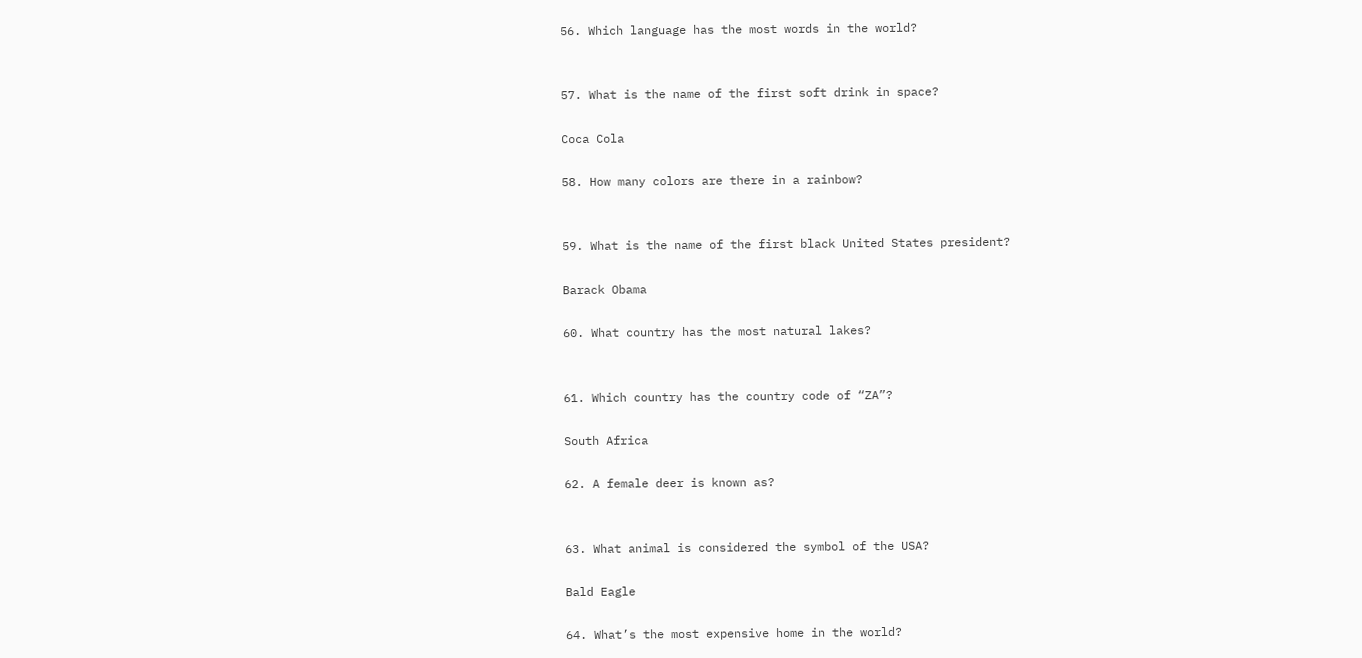56. Which language has the most words in the world?


57. What is the name of the first soft drink in space?

Coca Cola

58. How many colors are there in a rainbow?


59. What is the name of the first black United States president?

Barack Obama

60. What country has the most natural lakes?


61. Which country has the country code of “ZA”?

South Africa

62. A female deer is known as?


63. What animal is considered the symbol of the USA?

Bald Eagle

64. What’s the most expensive home in the world?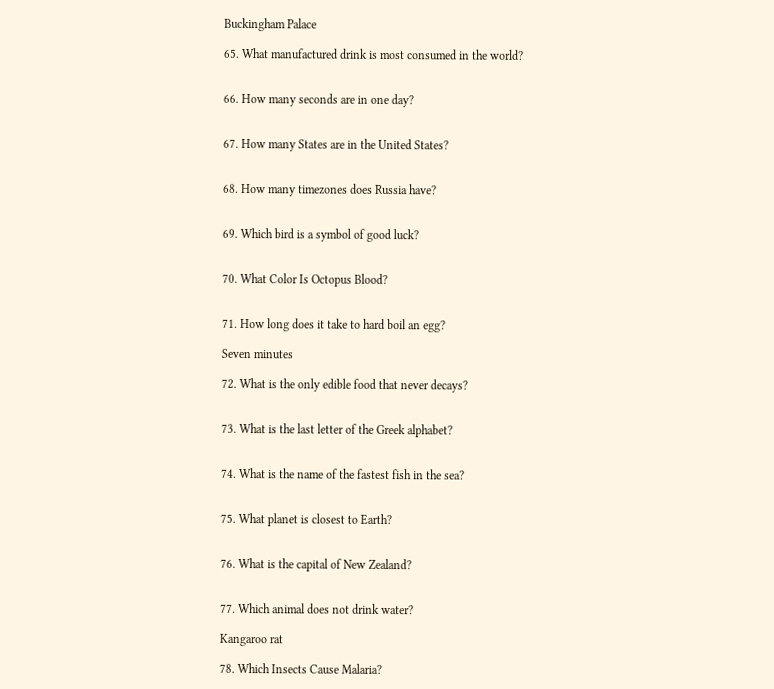Buckingham Palace

65. What manufactured drink is most consumed in the world?


66. How many seconds are in one day?


67. How many States are in the United States?


68. How many timezones does Russia have?


69. Which bird is a symbol of good luck?


70. What Color Is Octopus Blood?


71. How long does it take to hard boil an egg?

Seven minutes

72. What is the only edible food that never decays?


73. What is the last letter of the Greek alphabet?


74. What is the name of the fastest fish in the sea?


75. What planet is closest to Earth?


76. What is the capital of New Zealand?


77. Which animal does not drink water?

Kangaroo rat

78. Which Insects Cause Malaria?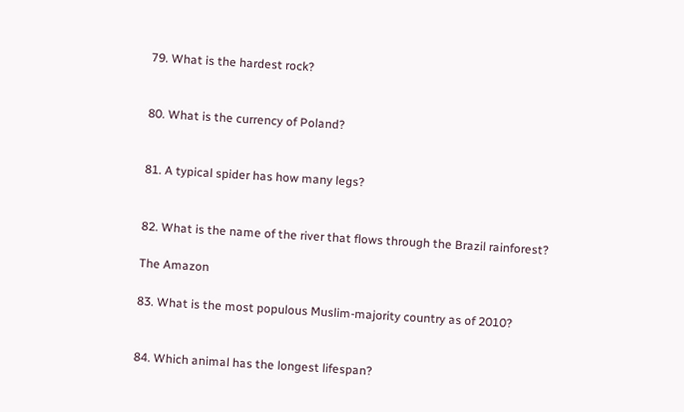79. What is the hardest rock?


80. What is the currency of Poland?


81. A typical spider has how many legs?


82. What is the name of the river that flows through the Brazil rainforest?

The Amazon

83. What is the most populous Muslim-majority country as of 2010?


84. Which animal has the longest lifespan?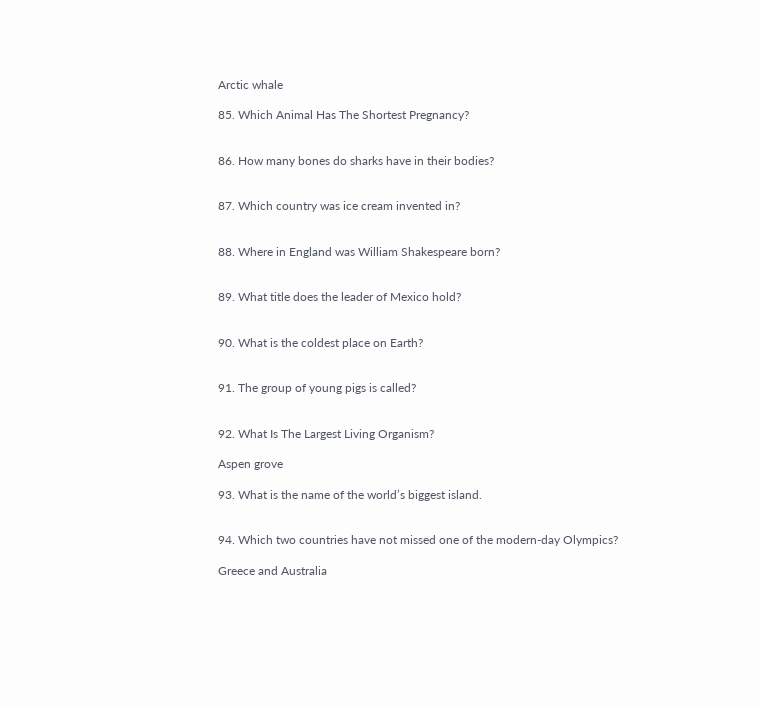Arctic whale

85. Which Animal Has The Shortest Pregnancy?


86. How many bones do sharks have in their bodies?


87. Which country was ice cream invented in?


88. Where in England was William Shakespeare born?


89. What title does the leader of Mexico hold?


90. What is the coldest place on Earth?


91. The group of young pigs is called?


92. What Is The Largest Living Organism?

Aspen grove

93. What is the name of the world’s biggest island.


94. Which two countries have not missed one of the modern-day Olympics?

Greece and Australia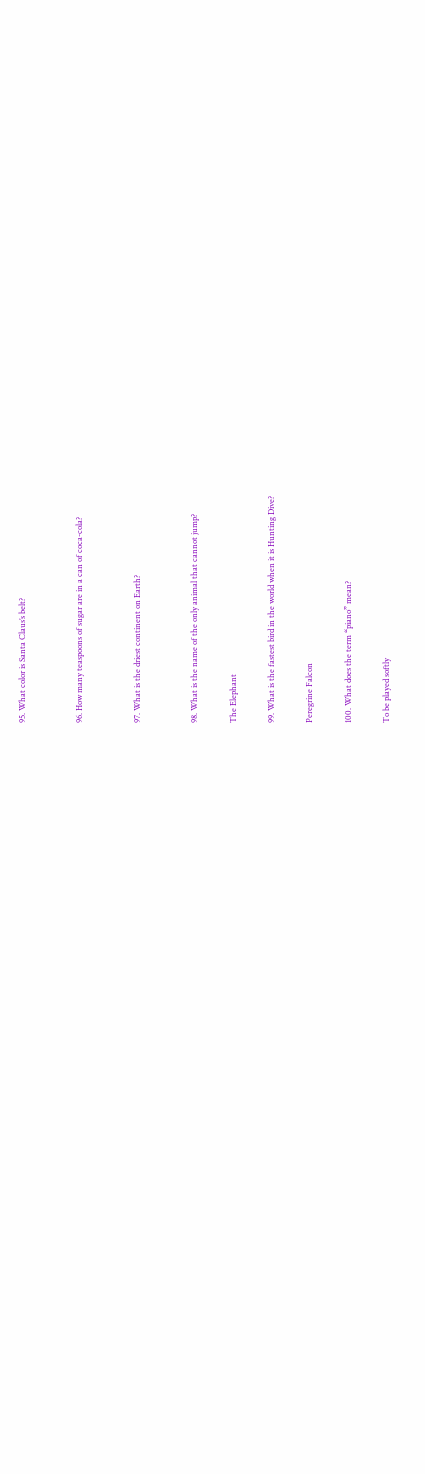95. What color is Santa Claus’s belt?


96. How many teaspoons of sugar are in a can of coca-cola?


97. What is the driest continent on Earth?


98. What is the name of the only animal that cannot jump?

The Elephant

99. What is the fastest bird in the world when it is Hunting Dive?

Peregrine Falcon

100. What does the term “piano” mean?

To be played softly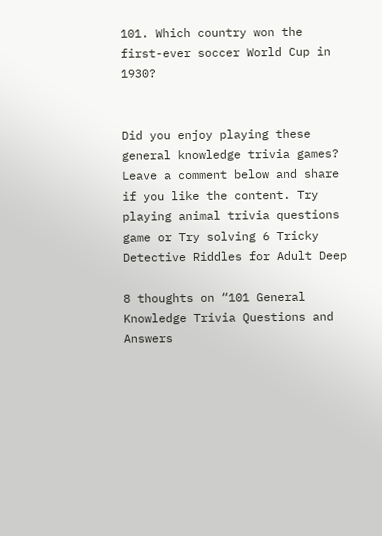101. Which country won the first-ever soccer World Cup in 1930?


Did you enjoy playing these general knowledge trivia games? Leave a comment below and share if you like the content. Try playing animal trivia questions game or Try solving 6 Tricky Detective Riddles for Adult Deep

8 thoughts on “101 General Knowledge Trivia Questions and Answers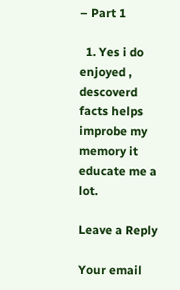– Part 1

  1. Yes i do enjoyed , descoverd facts helps improbe my memory it educate me a lot.

Leave a Reply

Your email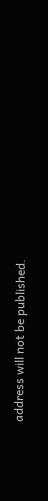address will not be published.